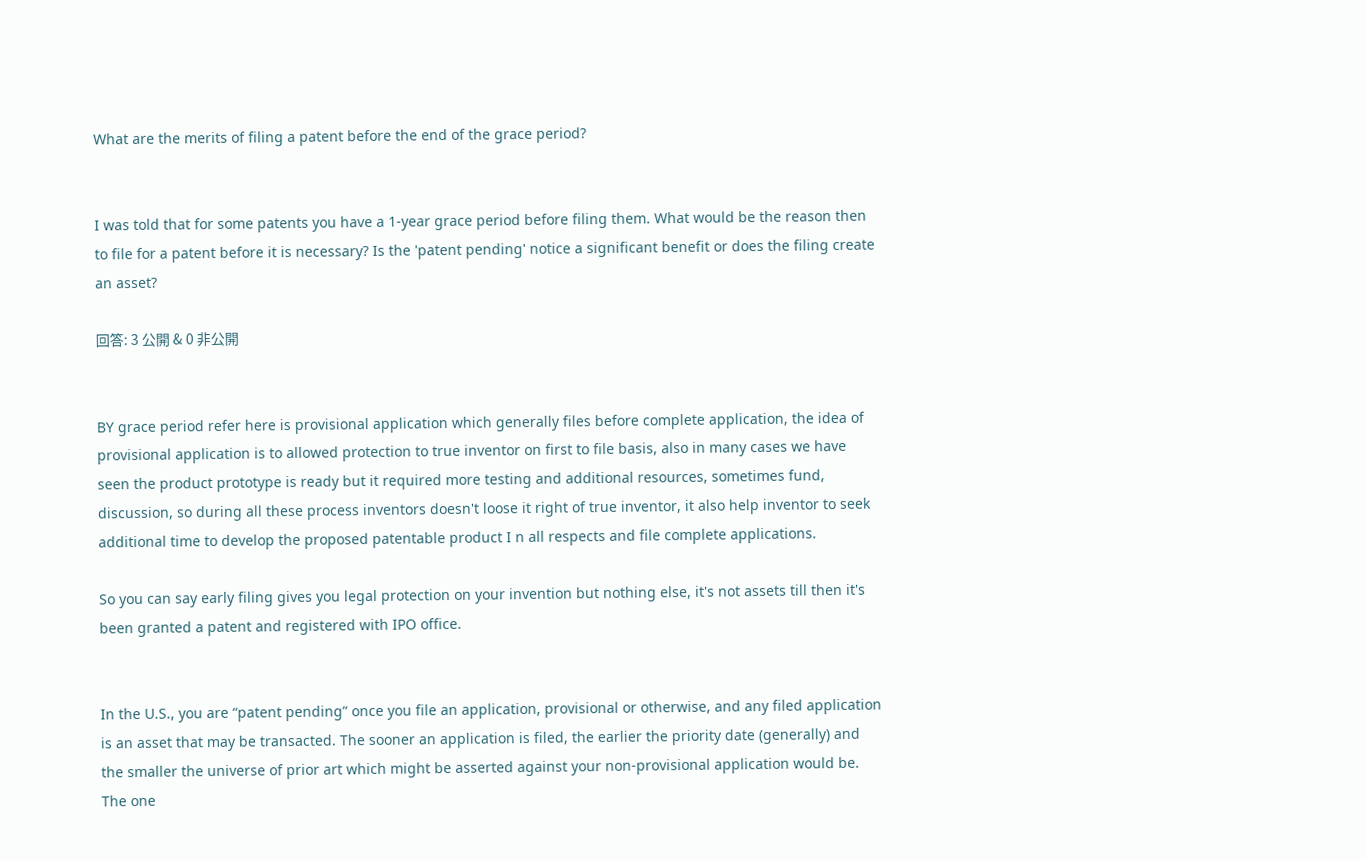What are the merits of filing a patent before the end of the grace period?


I was told that for some patents you have a 1-year grace period before filing them. What would be the reason then to file for a patent before it is necessary? Is the 'patent pending' notice a significant benefit or does the filing create an asset?

回答: 3 公開 & 0 非公開


BY grace period refer here is provisional application which generally files before complete application, the idea of provisional application is to allowed protection to true inventor on first to file basis, also in many cases we have seen the product prototype is ready but it required more testing and additional resources, sometimes fund, discussion, so during all these process inventors doesn't loose it right of true inventor, it also help inventor to seek additional time to develop the proposed patentable product I n all respects and file complete applications.

So you can say early filing gives you legal protection on your invention but nothing else, it's not assets till then it's been granted a patent and registered with IPO office.


In the U.S., you are “patent pending” once you file an application, provisional or otherwise, and any filed application is an asset that may be transacted. The sooner an application is filed, the earlier the priority date (generally) and the smaller the universe of prior art which might be asserted against your non-provisional application would be. The one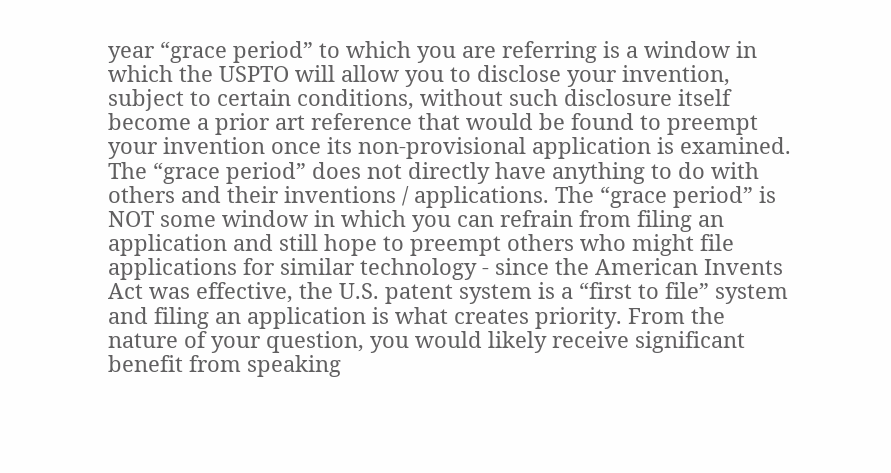year “grace period” to which you are referring is a window in which the USPTO will allow you to disclose your invention, subject to certain conditions, without such disclosure itself become a prior art reference that would be found to preempt your invention once its non-provisional application is examined. The “grace period” does not directly have anything to do with others and their inventions / applications. The “grace period” is NOT some window in which you can refrain from filing an application and still hope to preempt others who might file applications for similar technology - since the American Invents Act was effective, the U.S. patent system is a “first to file” system and filing an application is what creates priority. From the nature of your question, you would likely receive significant benefit from speaking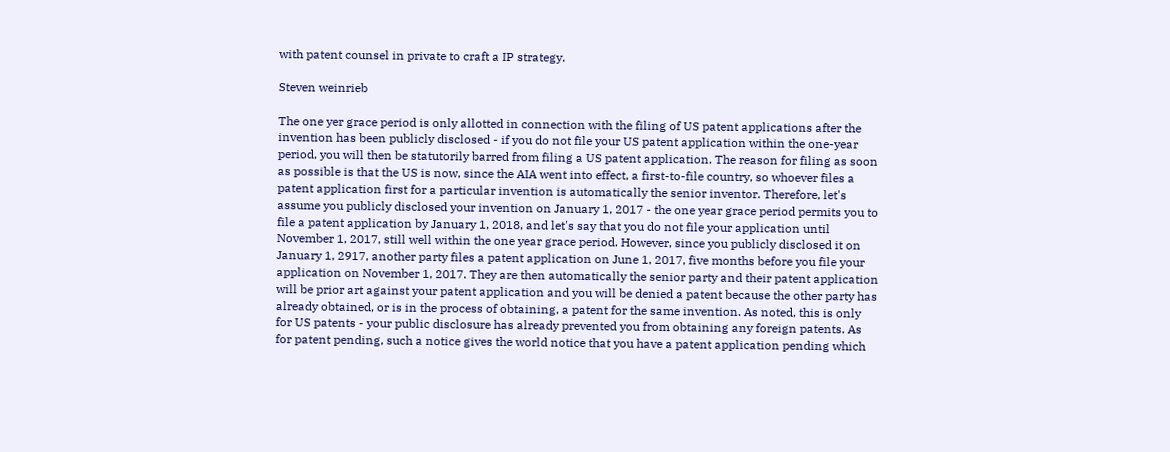with patent counsel in private to craft a IP strategy.

Steven weinrieb

The one yer grace period is only allotted in connection with the filing of US patent applications after the invention has been publicly disclosed - if you do not file your US patent application within the one-year period, you will then be statutorily barred from filing a US patent application. The reason for filing as soon as possible is that the US is now, since the AIA went into effect, a first-to-file country, so whoever files a patent application first for a particular invention is automatically the senior inventor. Therefore, let's assume you publicly disclosed your invention on January 1, 2017 - the one year grace period permits you to file a patent application by January 1, 2018, and let's say that you do not file your application until November 1, 2017, still well within the one year grace period. However, since you publicly disclosed it on January 1, 2917, another party files a patent application on June 1, 2017, five months before you file your application on November 1, 2017. They are then automatically the senior party and their patent application will be prior art against your patent application and you will be denied a patent because the other party has already obtained, or is in the process of obtaining, a patent for the same invention. As noted, this is only for US patents - your public disclosure has already prevented you from obtaining any foreign patents. As for patent pending, such a notice gives the world notice that you have a patent application pending which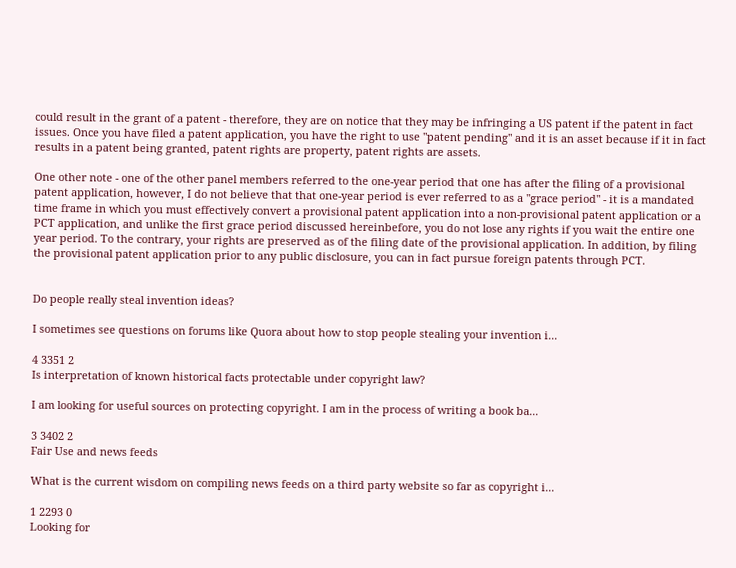could result in the grant of a patent - therefore, they are on notice that they may be infringing a US patent if the patent in fact issues. Once you have filed a patent application, you have the right to use "patent pending" and it is an asset because if it in fact results in a patent being granted, patent rights are property, patent rights are assets.

One other note - one of the other panel members referred to the one-year period that one has after the filing of a provisional patent application, however, I do not believe that that one-year period is ever referred to as a "grace period" - it is a mandated time frame in which you must effectively convert a provisional patent application into a non-provisional patent application or a PCT application, and unlike the first grace period discussed hereinbefore, you do not lose any rights if you wait the entire one year period. To the contrary, your rights are preserved as of the filing date of the provisional application. In addition, by filing the provisional patent application prior to any public disclosure, you can in fact pursue foreign patents through PCT.


Do people really steal invention ideas?

I sometimes see questions on forums like Quora about how to stop people stealing your invention i...

4 3351 2
Is interpretation of known historical facts protectable under copyright law?

I am looking for useful sources on protecting copyright. I am in the process of writing a book ba...

3 3402 2
Fair Use and news feeds

What is the current wisdom on compiling news feeds on a third party website so far as copyright i...

1 2293 0
Looking for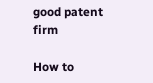good patent firm

How to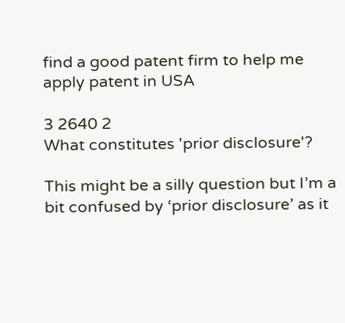find a good patent firm to help me apply patent in USA

3 2640 2
What constitutes 'prior disclosure'?

This might be a silly question but I’m a bit confused by ‘prior disclosure’ as it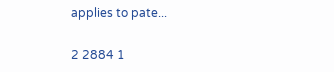applies to pate...

2 2884 1